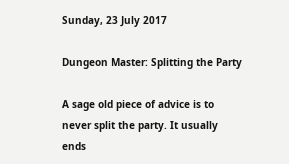Sunday, 23 July 2017

Dungeon Master: Splitting the Party

A sage old piece of advice is to never split the party. It usually ends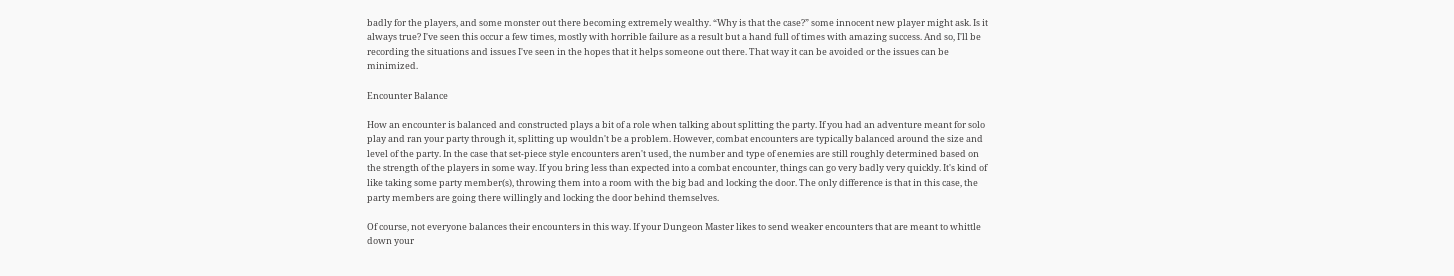badly for the players, and some monster out there becoming extremely wealthy. “Why is that the case?” some innocent new player might ask. Is it always true? I've seen this occur a few times, mostly with horrible failure as a result but a hand full of times with amazing success. And so, I'll be recording the situations and issues I've seen in the hopes that it helps someone out there. That way it can be avoided or the issues can be minimized.

Encounter Balance

How an encounter is balanced and constructed plays a bit of a role when talking about splitting the party. If you had an adventure meant for solo play and ran your party through it, splitting up wouldn't be a problem. However, combat encounters are typically balanced around the size and level of the party. In the case that set-piece style encounters aren't used, the number and type of enemies are still roughly determined based on the strength of the players in some way. If you bring less than expected into a combat encounter, things can go very badly very quickly. It's kind of like taking some party member(s), throwing them into a room with the big bad and locking the door. The only difference is that in this case, the party members are going there willingly and locking the door behind themselves.

Of course, not everyone balances their encounters in this way. If your Dungeon Master likes to send weaker encounters that are meant to whittle down your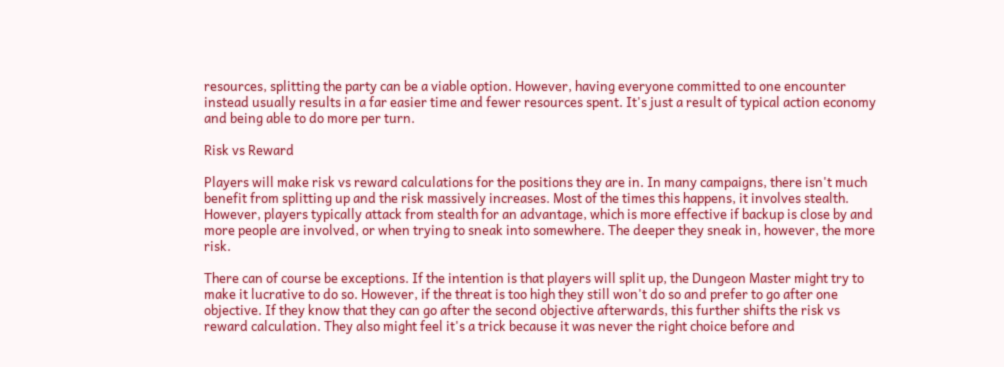resources, splitting the party can be a viable option. However, having everyone committed to one encounter instead usually results in a far easier time and fewer resources spent. It's just a result of typical action economy and being able to do more per turn.

Risk vs Reward

Players will make risk vs reward calculations for the positions they are in. In many campaigns, there isn't much benefit from splitting up and the risk massively increases. Most of the times this happens, it involves stealth. However, players typically attack from stealth for an advantage, which is more effective if backup is close by and more people are involved, or when trying to sneak into somewhere. The deeper they sneak in, however, the more risk.

There can of course be exceptions. If the intention is that players will split up, the Dungeon Master might try to make it lucrative to do so. However, if the threat is too high they still won't do so and prefer to go after one objective. If they know that they can go after the second objective afterwards, this further shifts the risk vs reward calculation. They also might feel it's a trick because it was never the right choice before and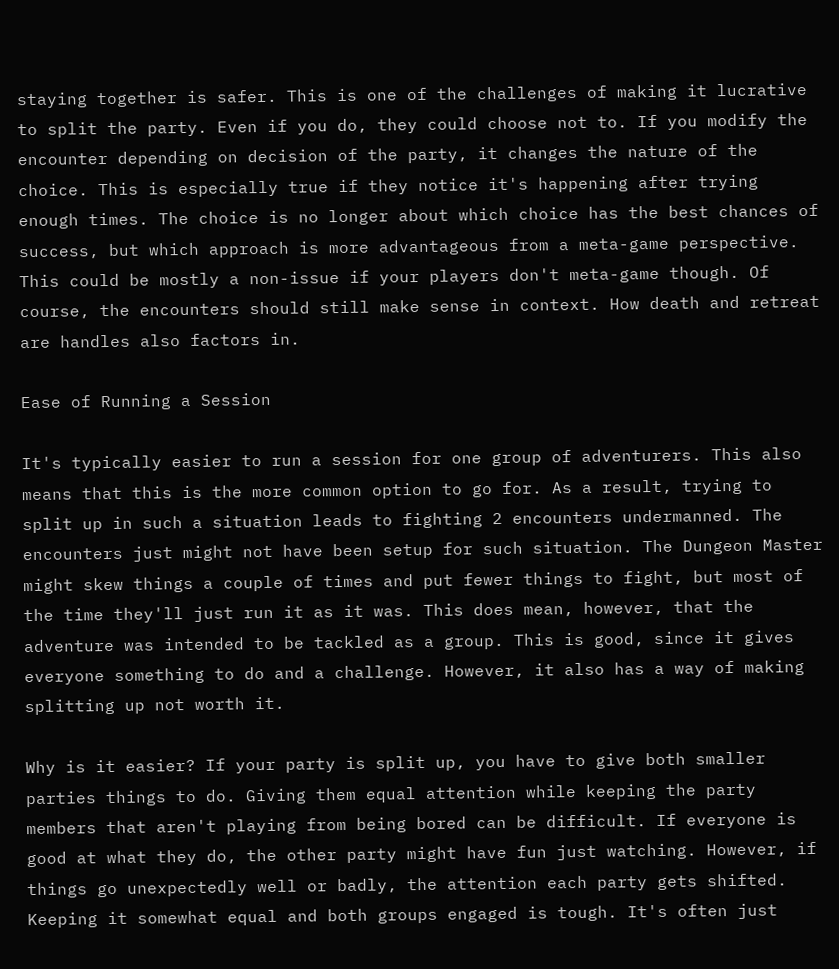staying together is safer. This is one of the challenges of making it lucrative to split the party. Even if you do, they could choose not to. If you modify the encounter depending on decision of the party, it changes the nature of the choice. This is especially true if they notice it's happening after trying enough times. The choice is no longer about which choice has the best chances of success, but which approach is more advantageous from a meta-game perspective. This could be mostly a non-issue if your players don't meta-game though. Of course, the encounters should still make sense in context. How death and retreat are handles also factors in.

Ease of Running a Session

It's typically easier to run a session for one group of adventurers. This also means that this is the more common option to go for. As a result, trying to split up in such a situation leads to fighting 2 encounters undermanned. The encounters just might not have been setup for such situation. The Dungeon Master might skew things a couple of times and put fewer things to fight, but most of the time they'll just run it as it was. This does mean, however, that the adventure was intended to be tackled as a group. This is good, since it gives everyone something to do and a challenge. However, it also has a way of making splitting up not worth it.

Why is it easier? If your party is split up, you have to give both smaller parties things to do. Giving them equal attention while keeping the party members that aren't playing from being bored can be difficult. If everyone is good at what they do, the other party might have fun just watching. However, if things go unexpectedly well or badly, the attention each party gets shifted. Keeping it somewhat equal and both groups engaged is tough. It's often just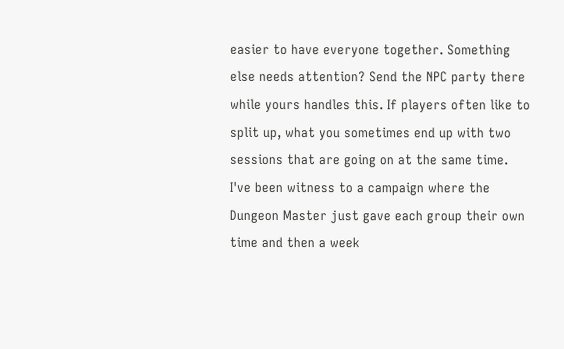easier to have everyone together. Something else needs attention? Send the NPC party there while yours handles this. If players often like to split up, what you sometimes end up with two sessions that are going on at the same time. I've been witness to a campaign where the Dungeon Master just gave each group their own time and then a week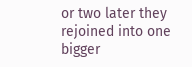or two later they rejoined into one bigger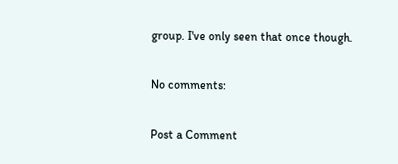group. I've only seen that once though.

No comments:

Post a Comment